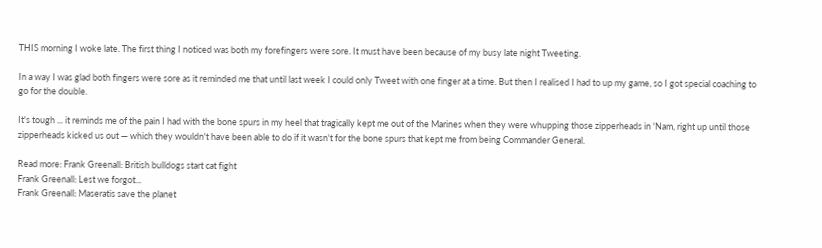THIS morning I woke late. The first thing I noticed was both my forefingers were sore. It must have been because of my busy late night Tweeting.

In a way I was glad both fingers were sore as it reminded me that until last week I could only Tweet with one finger at a time. But then I realised I had to up my game, so I got special coaching to go for the double.

It's tough ... it reminds me of the pain I had with the bone spurs in my heel that tragically kept me out of the Marines when they were whupping those zipperheads in 'Nam, right up until those zipperheads kicked us out — which they wouldn't have been able to do if it wasn't for the bone spurs that kept me from being Commander General.

Read more: Frank Greenall: British bulldogs start cat fight
Frank Greenall: Lest we forgot...
Frank Greenall: Maseratis save the planet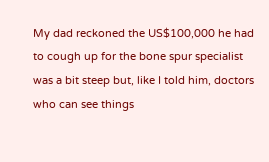My dad reckoned the US$100,000 he had to cough up for the bone spur specialist was a bit steep but, like I told him, doctors who can see things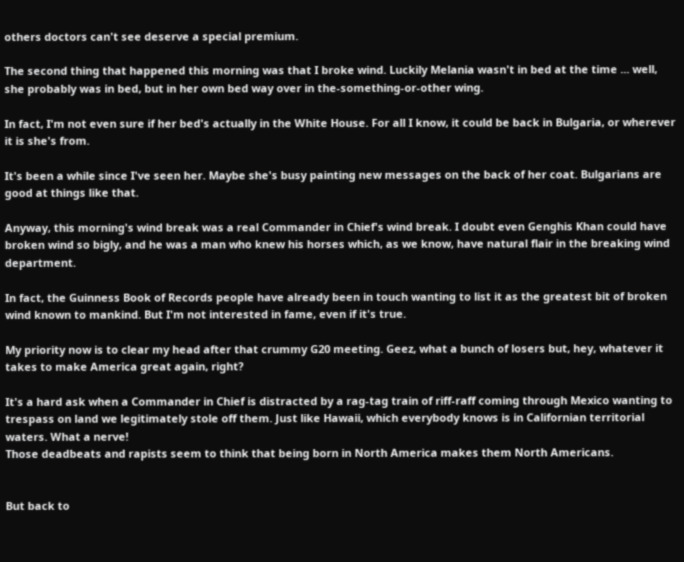others doctors can't see deserve a special premium.

The second thing that happened this morning was that I broke wind. Luckily Melania wasn't in bed at the time ... well, she probably was in bed, but in her own bed way over in the-something-or-other wing.

In fact, I'm not even sure if her bed's actually in the White House. For all I know, it could be back in Bulgaria, or wherever it is she's from.

It's been a while since I've seen her. Maybe she's busy painting new messages on the back of her coat. Bulgarians are good at things like that.

Anyway, this morning's wind break was a real Commander in Chief's wind break. I doubt even Genghis Khan could have broken wind so bigly, and he was a man who knew his horses which, as we know, have natural flair in the breaking wind department.

In fact, the Guinness Book of Records people have already been in touch wanting to list it as the greatest bit of broken wind known to mankind. But I'm not interested in fame, even if it's true.

My priority now is to clear my head after that crummy G20 meeting. Geez, what a bunch of losers but, hey, whatever it takes to make America great again, right?

It's a hard ask when a Commander in Chief is distracted by a rag-tag train of riff-raff coming through Mexico wanting to trespass on land we legitimately stole off them. Just like Hawaii, which everybody knows is in Californian territorial waters. What a nerve!
Those deadbeats and rapists seem to think that being born in North America makes them North Americans.


But back to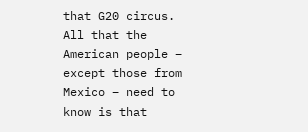that G20 circus. All that the American people – except those from Mexico – need to know is that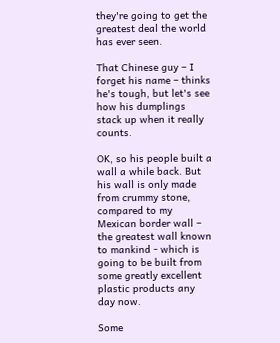they're going to get the greatest deal the world has ever seen.

That Chinese guy – I forget his name – thinks he's tough, but let's see how his dumplings stack up when it really counts.

OK, so his people built a wall a while back. But his wall is only made from crummy stone, compared to my Mexican border wall – the greatest wall known to mankind - which is going to be built from some greatly excellent plastic products any day now.

Some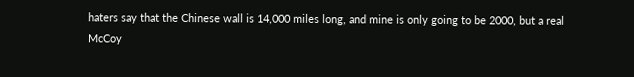haters say that the Chinese wall is 14,000 miles long, and mine is only going to be 2000, but a real McCoy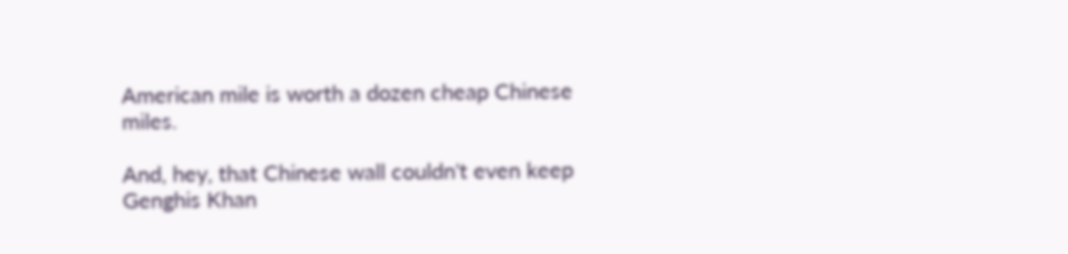American mile is worth a dozen cheap Chinese miles.

And, hey, that Chinese wall couldn't even keep Genghis Khan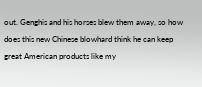out. Genghis and his horses blew them away, so how does this new Chinese blowhard think he can keep great American products like my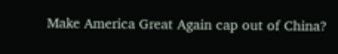Make America Great Again cap out of China?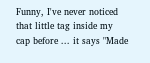Funny, I've never noticed that little tag inside my cap before ... it says "Made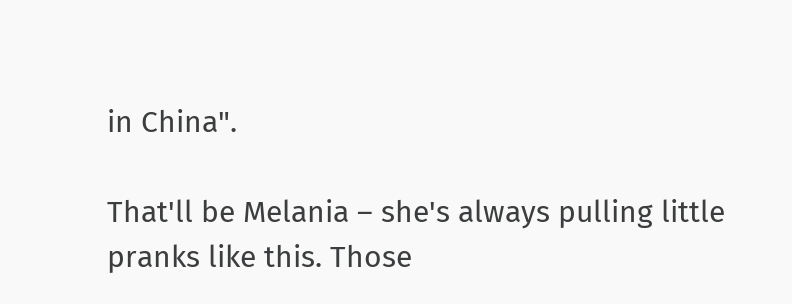in China".

That'll be Melania – she's always pulling little pranks like this. Those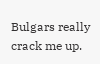Bulgars really crack me up.